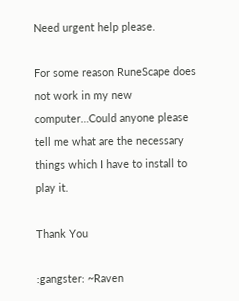Need urgent help please.

For some reason RuneScape does not work in my new computer…Could anyone please tell me what are the necessary things which I have to install to play it.

Thank You

:gangster: ~Raven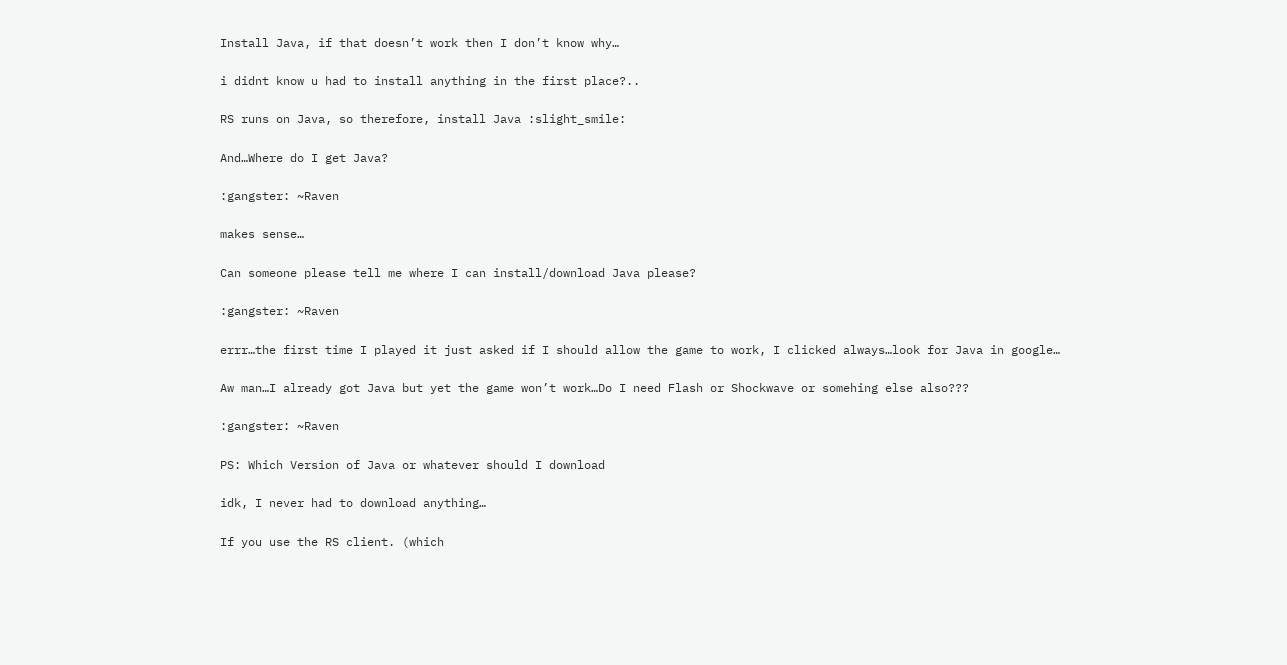Install Java, if that doesn’t work then I don’t know why…

i didnt know u had to install anything in the first place?..

RS runs on Java, so therefore, install Java :slight_smile:

And…Where do I get Java?

:gangster: ~Raven

makes sense…

Can someone please tell me where I can install/download Java please?

:gangster: ~Raven

errr…the first time I played it just asked if I should allow the game to work, I clicked always…look for Java in google…

Aw man…I already got Java but yet the game won’t work…Do I need Flash or Shockwave or somehing else also???

:gangster: ~Raven

PS: Which Version of Java or whatever should I download

idk, I never had to download anything…

If you use the RS client. (which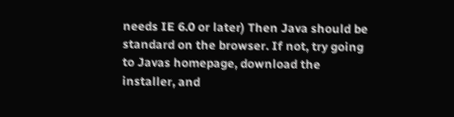needs IE 6.0 or later) Then Java should be standard on the browser. If not, try going to Javas homepage, download the installer, and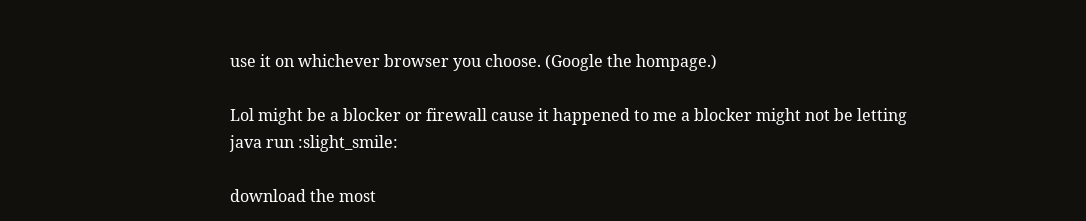use it on whichever browser you choose. (Google the hompage.)

Lol might be a blocker or firewall cause it happened to me a blocker might not be letting java run :slight_smile:

download the most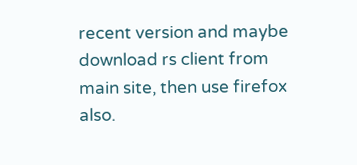recent version and maybe download rs client from main site, then use firefox also.